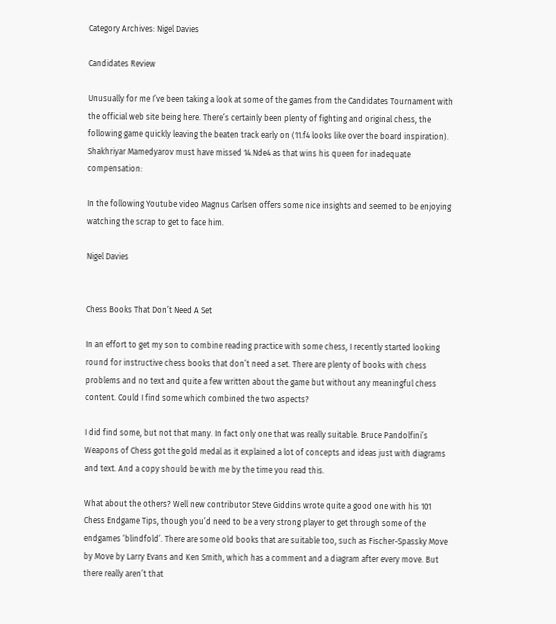Category Archives: Nigel Davies

Candidates Review

Unusually for me I’ve been taking a look at some of the games from the Candidates Tournament with the official web site being here. There’s certainly been plenty of fighting and original chess, the following game quickly leaving the beaten track early on (11.f4 looks like over the board inspiration). Shakhriyar Mamedyarov must have missed 14.Nde4 as that wins his queen for inadequate compensation:

In the following Youtube video Magnus Carlsen offers some nice insights and seemed to be enjoying watching the scrap to get to face him.

Nigel Davies


Chess Books That Don’t Need A Set

In an effort to get my son to combine reading practice with some chess, I recently started looking round for instructive chess books that don’t need a set. There are plenty of books with chess problems and no text and quite a few written about the game but without any meaningful chess content. Could I find some which combined the two aspects?

I did find some, but not that many. In fact only one that was really suitable. Bruce Pandolfini’s Weapons of Chess got the gold medal as it explained a lot of concepts and ideas just with diagrams and text. And a copy should be with me by the time you read this.

What about the others? Well new contributor Steve Giddins wrote quite a good one with his 101 Chess Endgame Tips, though you’d need to be a very strong player to get through some of the endgames ‘blindfold’. There are some old books that are suitable too, such as Fischer-Spassky Move by Move by Larry Evans and Ken Smith, which has a comment and a diagram after every move. But there really aren’t that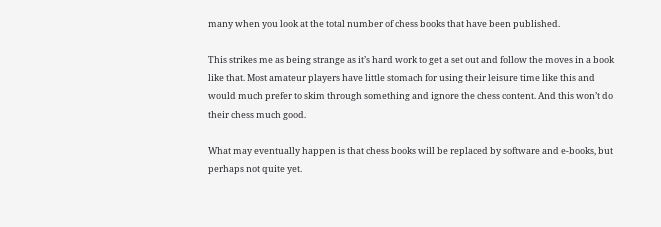many when you look at the total number of chess books that have been published.

This strikes me as being strange as it’s hard work to get a set out and follow the moves in a book like that. Most amateur players have little stomach for using their leisure time like this and would much prefer to skim through something and ignore the chess content. And this won’t do their chess much good.

What may eventually happen is that chess books will be replaced by software and e-books, but perhaps not quite yet.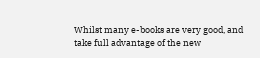Whilst many e-books are very good, and take full advantage of the new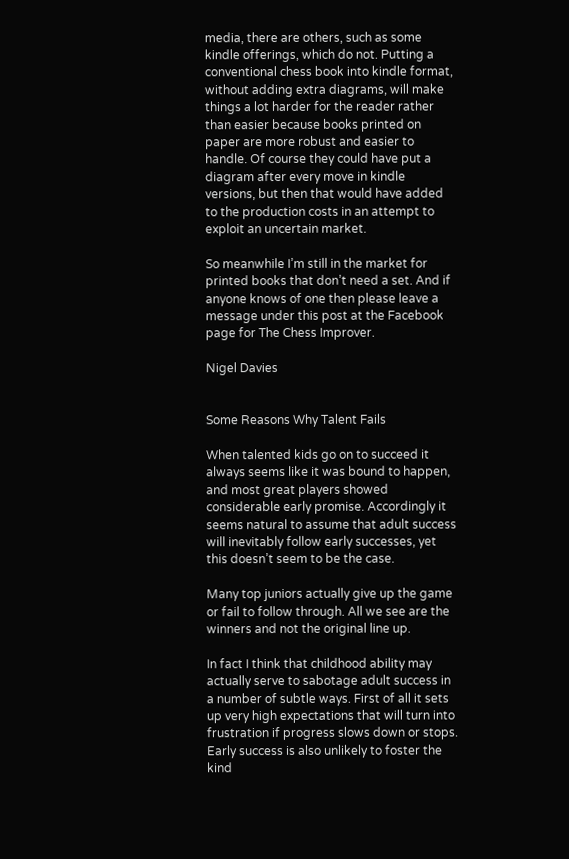media, there are others, such as some kindle offerings, which do not. Putting a conventional chess book into kindle format, without adding extra diagrams, will make things a lot harder for the reader rather than easier because books printed on paper are more robust and easier to handle. Of course they could have put a diagram after every move in kindle versions, but then that would have added to the production costs in an attempt to exploit an uncertain market.

So meanwhile I’m still in the market for printed books that don’t need a set. And if anyone knows of one then please leave a message under this post at the Facebook page for The Chess Improver.

Nigel Davies


Some Reasons Why Talent Fails

When talented kids go on to succeed it always seems like it was bound to happen, and most great players showed considerable early promise. Accordingly it seems natural to assume that adult success will inevitably follow early successes, yet this doesn’t seem to be the case.

Many top juniors actually give up the game or fail to follow through. All we see are the winners and not the original line up.

In fact I think that childhood ability may actually serve to sabotage adult success in a number of subtle ways. First of all it sets up very high expectations that will turn into frustration if progress slows down or stops. Early success is also unlikely to foster the kind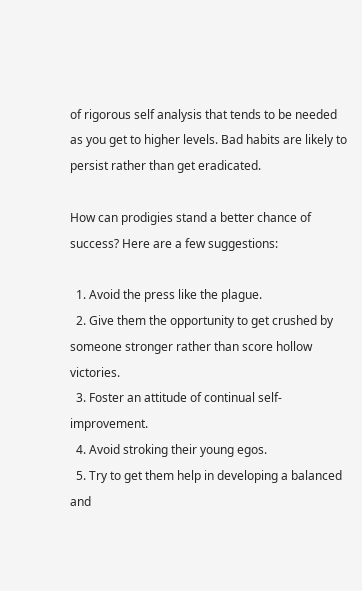of rigorous self analysis that tends to be needed as you get to higher levels. Bad habits are likely to persist rather than get eradicated.

How can prodigies stand a better chance of success? Here are a few suggestions:

  1. Avoid the press like the plague.
  2. Give them the opportunity to get crushed by someone stronger rather than score hollow victories.
  3. Foster an attitude of continual self-improvement.
  4. Avoid stroking their young egos.
  5. Try to get them help in developing a balanced and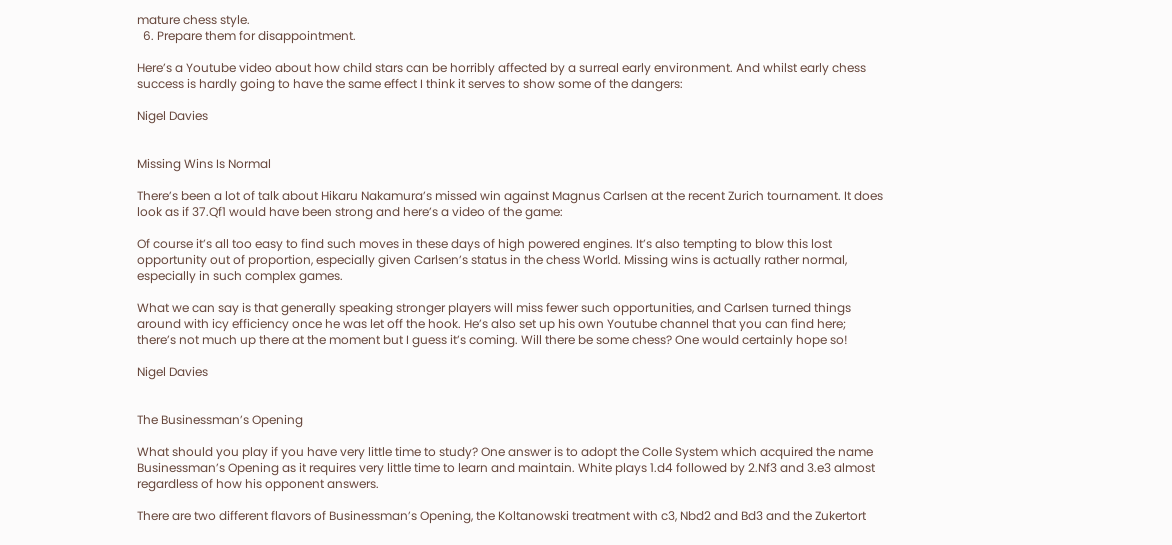mature chess style.
  6. Prepare them for disappointment.

Here’s a Youtube video about how child stars can be horribly affected by a surreal early environment. And whilst early chess success is hardly going to have the same effect I think it serves to show some of the dangers:

Nigel Davies


Missing Wins Is Normal

There’s been a lot of talk about Hikaru Nakamura’s missed win against Magnus Carlsen at the recent Zurich tournament. It does look as if 37.Qf1 would have been strong and here’s a video of the game:

Of course it’s all too easy to find such moves in these days of high powered engines. It’s also tempting to blow this lost opportunity out of proportion, especially given Carlsen’s status in the chess World. Missing wins is actually rather normal, especially in such complex games.

What we can say is that generally speaking stronger players will miss fewer such opportunities, and Carlsen turned things around with icy efficiency once he was let off the hook. He’s also set up his own Youtube channel that you can find here; there’s not much up there at the moment but I guess it’s coming. Will there be some chess? One would certainly hope so!

Nigel Davies


The Businessman’s Opening

What should you play if you have very little time to study? One answer is to adopt the Colle System which acquired the name Businessman’s Opening as it requires very little time to learn and maintain. White plays 1.d4 followed by 2.Nf3 and 3.e3 almost regardless of how his opponent answers.

There are two different flavors of Businessman’s Opening, the Koltanowski treatment with c3, Nbd2 and Bd3 and the Zukertort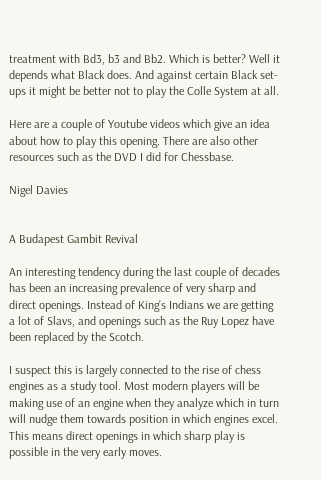treatment with Bd3, b3 and Bb2. Which is better? Well it depends what Black does. And against certain Black set-ups it might be better not to play the Colle System at all.

Here are a couple of Youtube videos which give an idea about how to play this opening. There are also other resources such as the DVD I did for Chessbase.

Nigel Davies


A Budapest Gambit Revival

An interesting tendency during the last couple of decades has been an increasing prevalence of very sharp and direct openings. Instead of King’s Indians we are getting a lot of Slavs, and openings such as the Ruy Lopez have been replaced by the Scotch.

I suspect this is largely connected to the rise of chess engines as a study tool. Most modern players will be making use of an engine when they analyze which in turn will nudge them towards position in which engines excel. This means direct openings in which sharp play is possible in the very early moves.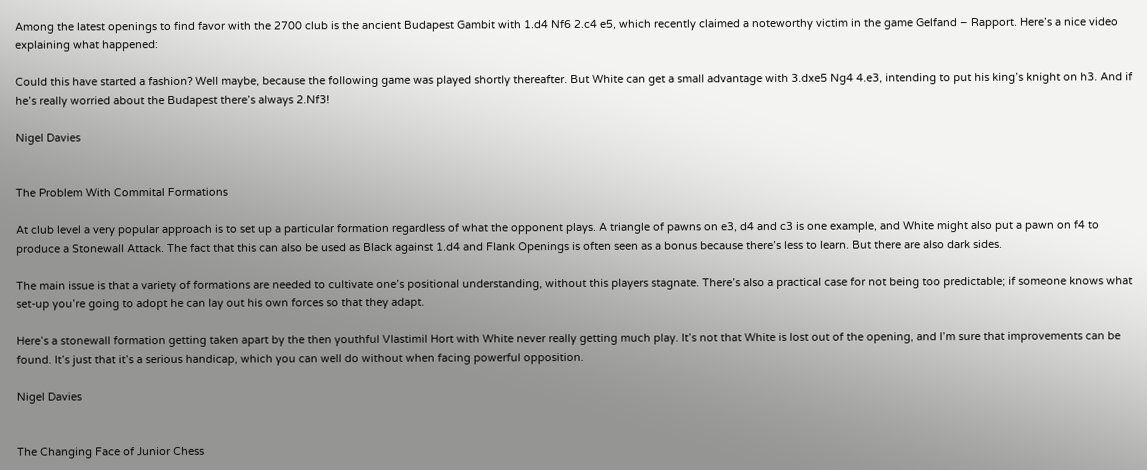Among the latest openings to find favor with the 2700 club is the ancient Budapest Gambit with 1.d4 Nf6 2.c4 e5, which recently claimed a noteworthy victim in the game Gelfand – Rapport. Here’s a nice video explaining what happened:

Could this have started a fashion? Well maybe, because the following game was played shortly thereafter. But White can get a small advantage with 3.dxe5 Ng4 4.e3, intending to put his king’s knight on h3. And if he’s really worried about the Budapest there’s always 2.Nf3!

Nigel Davies


The Problem With Commital Formations

At club level a very popular approach is to set up a particular formation regardless of what the opponent plays. A triangle of pawns on e3, d4 and c3 is one example, and White might also put a pawn on f4 to produce a Stonewall Attack. The fact that this can also be used as Black against 1.d4 and Flank Openings is often seen as a bonus because there’s less to learn. But there are also dark sides.

The main issue is that a variety of formations are needed to cultivate one’s positional understanding, without this players stagnate. There’s also a practical case for not being too predictable; if someone knows what set-up you’re going to adopt he can lay out his own forces so that they adapt.

Here’s a stonewall formation getting taken apart by the then youthful Vlastimil Hort with White never really getting much play. It’s not that White is lost out of the opening, and I’m sure that improvements can be found. It’s just that it’s a serious handicap, which you can well do without when facing powerful opposition.

Nigel Davies


The Changing Face of Junior Chess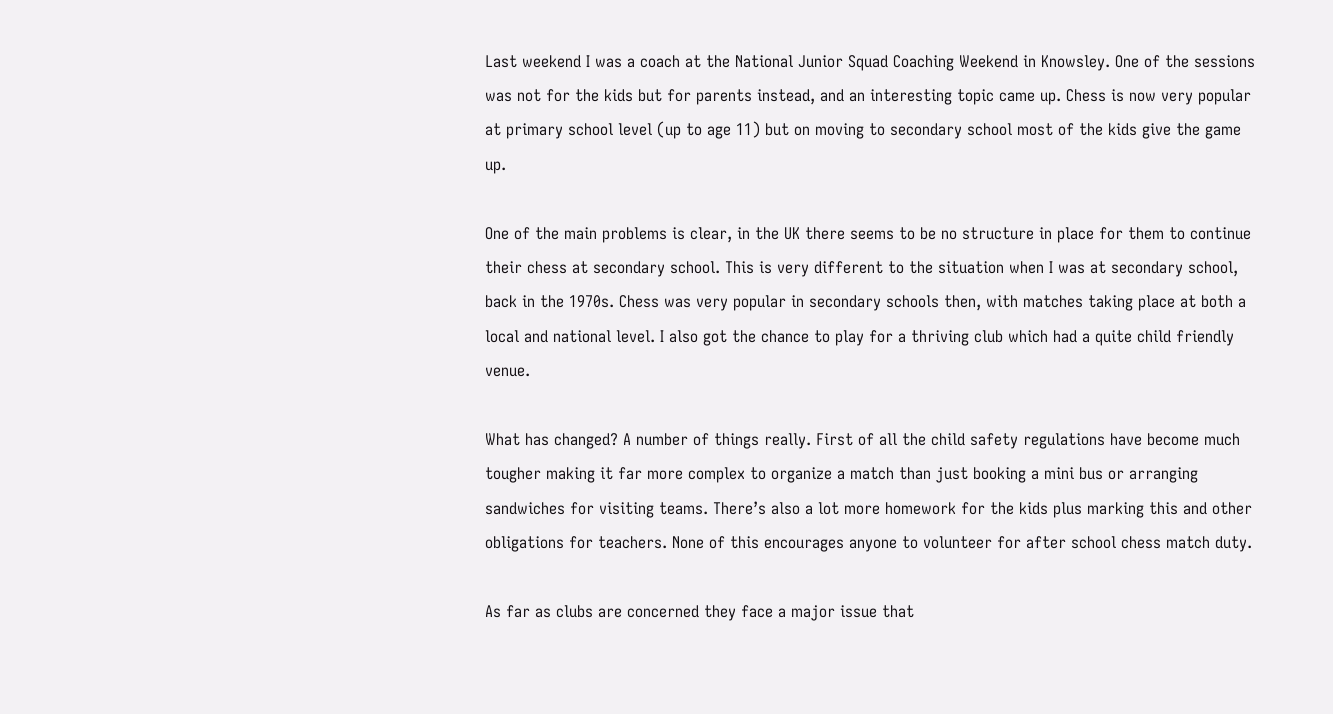Last weekend I was a coach at the National Junior Squad Coaching Weekend in Knowsley. One of the sessions was not for the kids but for parents instead, and an interesting topic came up. Chess is now very popular at primary school level (up to age 11) but on moving to secondary school most of the kids give the game up.

One of the main problems is clear, in the UK there seems to be no structure in place for them to continue their chess at secondary school. This is very different to the situation when I was at secondary school, back in the 1970s. Chess was very popular in secondary schools then, with matches taking place at both a local and national level. I also got the chance to play for a thriving club which had a quite child friendly venue.

What has changed? A number of things really. First of all the child safety regulations have become much tougher making it far more complex to organize a match than just booking a mini bus or arranging sandwiches for visiting teams. There’s also a lot more homework for the kids plus marking this and other obligations for teachers. None of this encourages anyone to volunteer for after school chess match duty.

As far as clubs are concerned they face a major issue that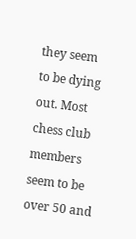they seem to be dying out. Most chess club members seem to be over 50 and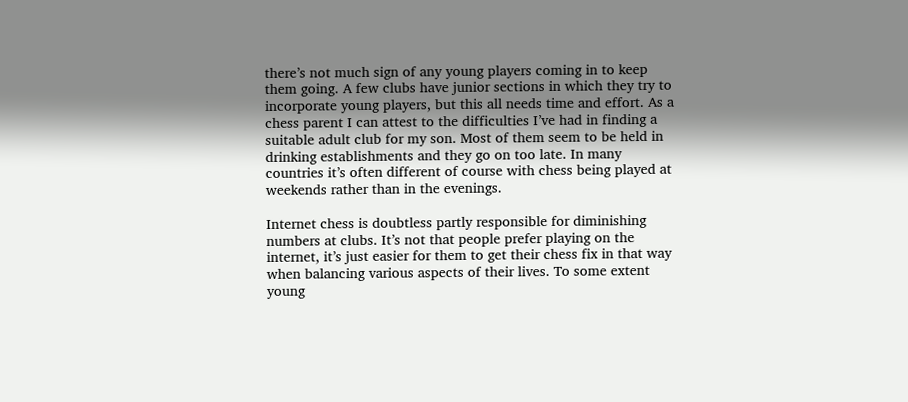there’s not much sign of any young players coming in to keep them going. A few clubs have junior sections in which they try to incorporate young players, but this all needs time and effort. As a chess parent I can attest to the difficulties I’ve had in finding a suitable adult club for my son. Most of them seem to be held in drinking establishments and they go on too late. In many countries it’s often different of course with chess being played at weekends rather than in the evenings.

Internet chess is doubtless partly responsible for diminishing numbers at clubs. It’s not that people prefer playing on the internet, it’s just easier for them to get their chess fix in that way when balancing various aspects of their lives. To some extent young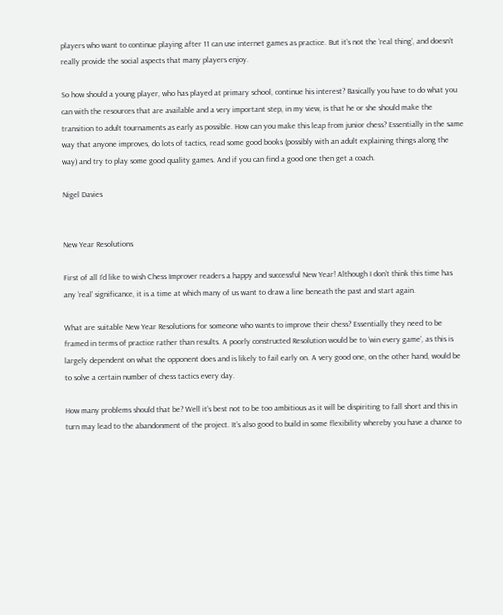players who want to continue playing after 11 can use internet games as practice. But it’s not the ‘real thing’, and doesn’t really provide the social aspects that many players enjoy.

So how should a young player, who has played at primary school, continue his interest? Basically you have to do what you can with the resources that are available and a very important step, in my view, is that he or she should make the transition to adult tournaments as early as possible. How can you make this leap from junior chess? Essentially in the same way that anyone improves, do lots of tactics, read some good books (possibly with an adult explaining things along the way) and try to play some good quality games. And if you can find a good one then get a coach.

Nigel Davies


New Year Resolutions

First of all I’d like to wish Chess Improver readers a happy and successful New Year! Although I don’t think this time has any ‘real’ significance, it is a time at which many of us want to draw a line beneath the past and start again.

What are suitable New Year Resolutions for someone who wants to improve their chess? Essentially they need to be framed in terms of practice rather than results. A poorly constructed Resolution would be to ‘win every game’, as this is largely dependent on what the opponent does and is likely to fail early on. A very good one, on the other hand, would be to solve a certain number of chess tactics every day.

How many problems should that be? Well it’s best not to be too ambitious as it will be dispiriting to fall short and this in turn may lead to the abandonment of the project. It’s also good to build in some flexibility whereby you have a chance to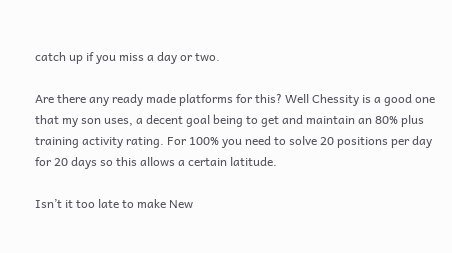catch up if you miss a day or two.

Are there any ready made platforms for this? Well Chessity is a good one that my son uses, a decent goal being to get and maintain an 80% plus training activity rating. For 100% you need to solve 20 positions per day for 20 days so this allows a certain latitude.

Isn’t it too late to make New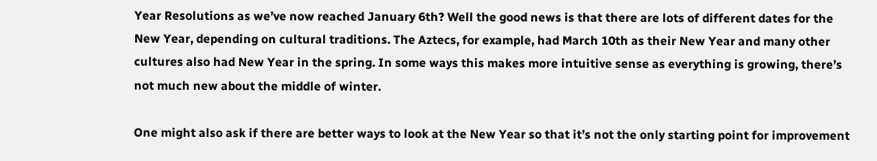Year Resolutions as we’ve now reached January 6th? Well the good news is that there are lots of different dates for the New Year, depending on cultural traditions. The Aztecs, for example, had March 10th as their New Year and many other cultures also had New Year in the spring. In some ways this makes more intuitive sense as everything is growing, there’s not much new about the middle of winter.

One might also ask if there are better ways to look at the New Year so that it’s not the only starting point for improvement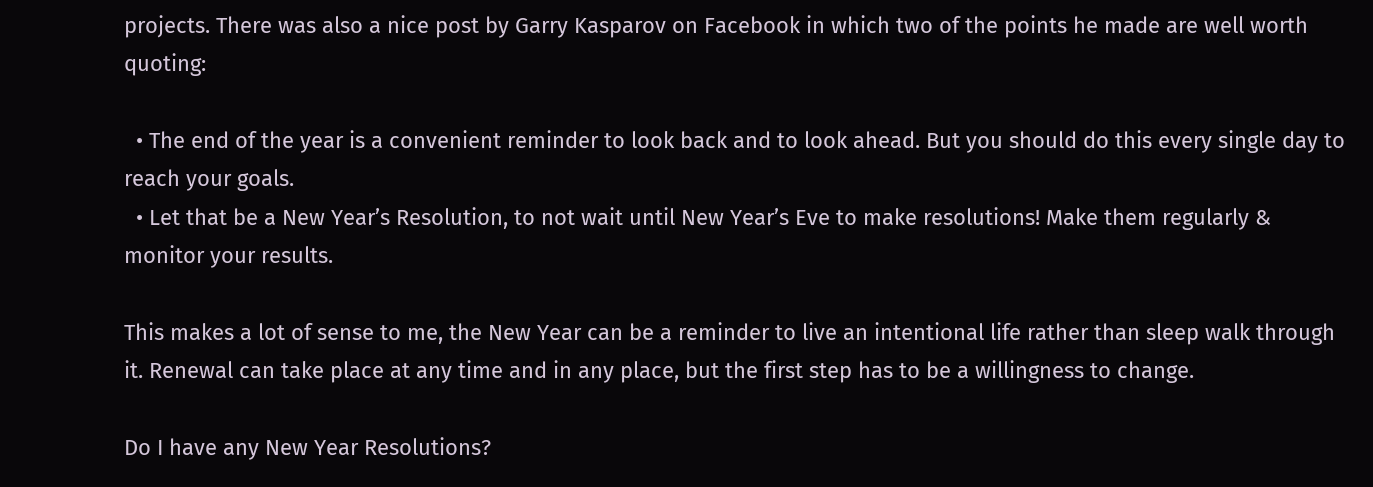projects. There was also a nice post by Garry Kasparov on Facebook in which two of the points he made are well worth quoting:

  • The end of the year is a convenient reminder to look back and to look ahead. But you should do this every single day to reach your goals.
  • Let that be a New Year’s Resolution, to not wait until New Year’s Eve to make resolutions! Make them regularly & monitor your results.

This makes a lot of sense to me, the New Year can be a reminder to live an intentional life rather than sleep walk through it. Renewal can take place at any time and in any place, but the first step has to be a willingness to change.

Do I have any New Year Resolutions?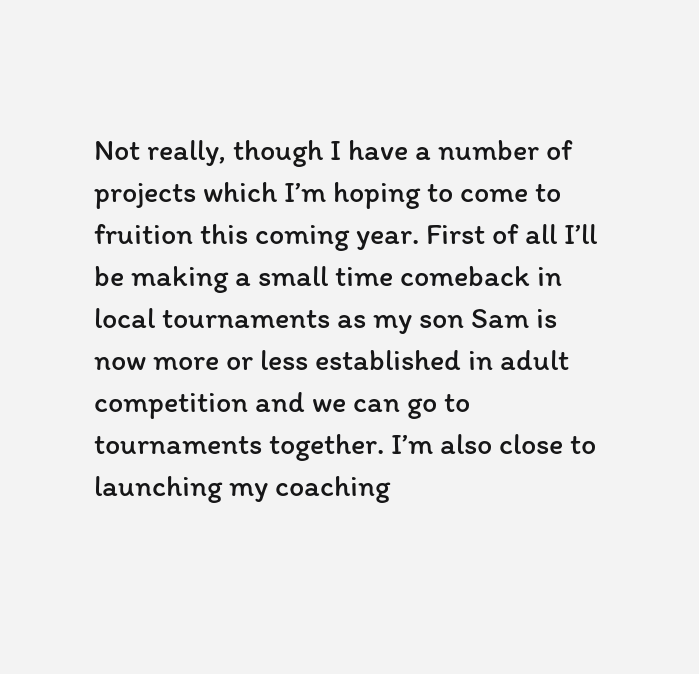Not really, though I have a number of projects which I’m hoping to come to fruition this coming year. First of all I’ll be making a small time comeback in local tournaments as my son Sam is now more or less established in adult competition and we can go to tournaments together. I’m also close to launching my coaching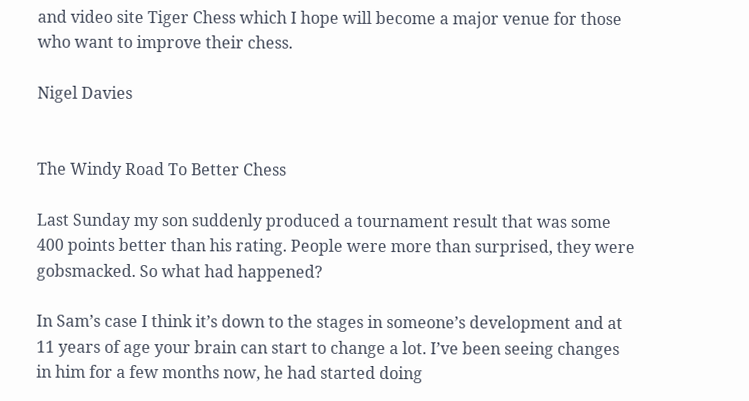and video site Tiger Chess which I hope will become a major venue for those who want to improve their chess.

Nigel Davies


The Windy Road To Better Chess

Last Sunday my son suddenly produced a tournament result that was some 400 points better than his rating. People were more than surprised, they were gobsmacked. So what had happened?

In Sam’s case I think it’s down to the stages in someone’s development and at 11 years of age your brain can start to change a lot. I’ve been seeing changes in him for a few months now, he had started doing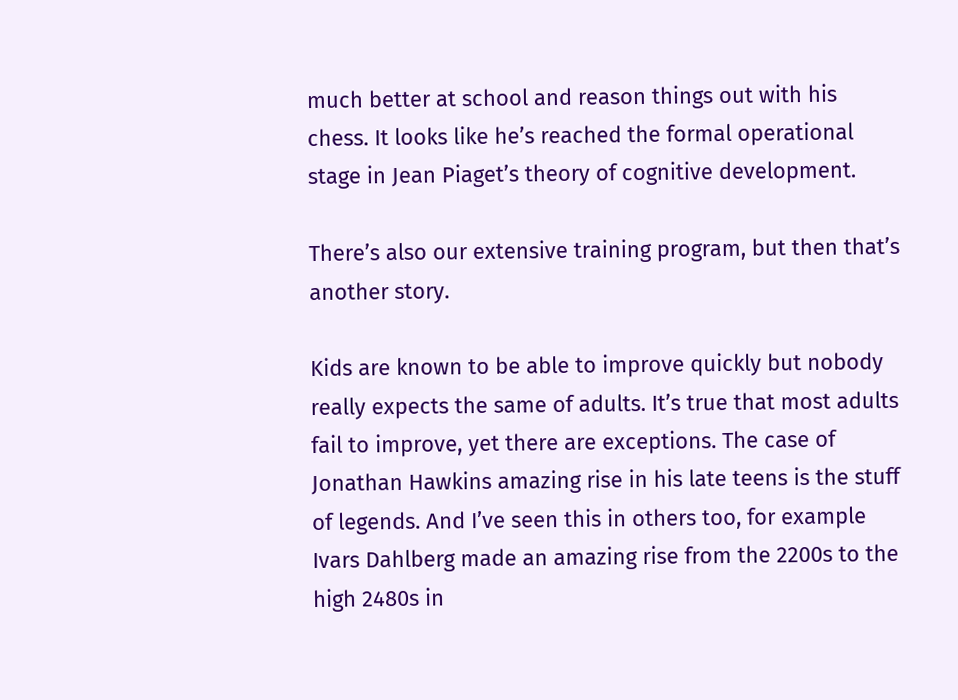much better at school and reason things out with his chess. It looks like he’s reached the formal operational stage in Jean Piaget’s theory of cognitive development.

There’s also our extensive training program, but then that’s another story.

Kids are known to be able to improve quickly but nobody really expects the same of adults. It’s true that most adults fail to improve, yet there are exceptions. The case of Jonathan Hawkins amazing rise in his late teens is the stuff of legends. And I’ve seen this in others too, for example Ivars Dahlberg made an amazing rise from the 2200s to the high 2480s in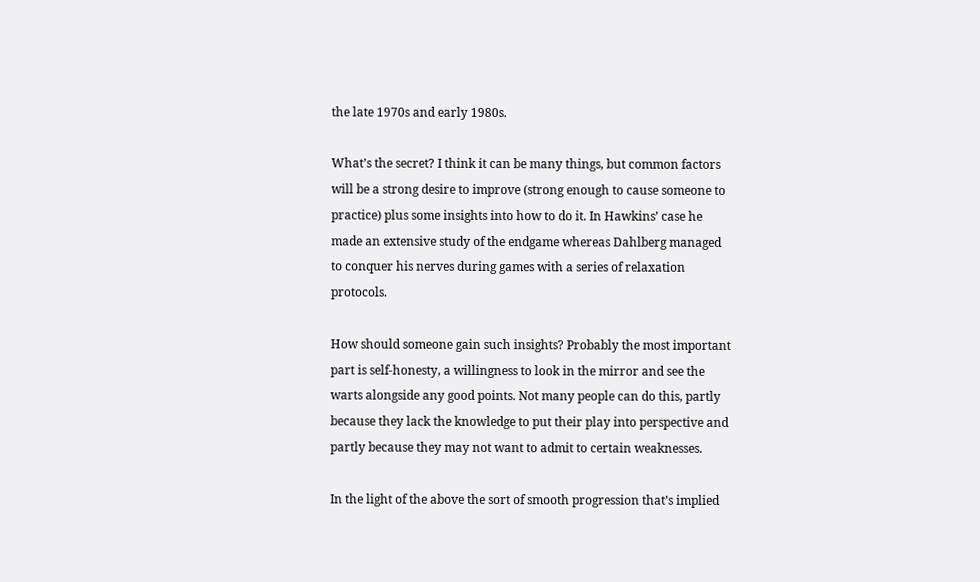the late 1970s and early 1980s.

What’s the secret? I think it can be many things, but common factors will be a strong desire to improve (strong enough to cause someone to practice) plus some insights into how to do it. In Hawkins’ case he made an extensive study of the endgame whereas Dahlberg managed to conquer his nerves during games with a series of relaxation protocols.

How should someone gain such insights? Probably the most important part is self-honesty, a willingness to look in the mirror and see the warts alongside any good points. Not many people can do this, partly because they lack the knowledge to put their play into perspective and partly because they may not want to admit to certain weaknesses.

In the light of the above the sort of smooth progression that’s implied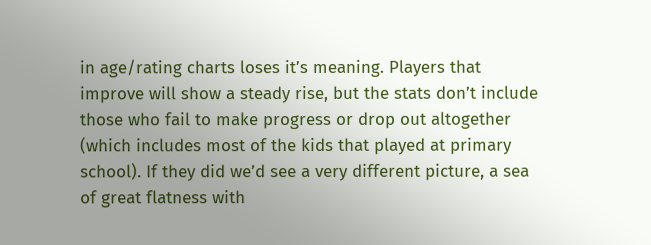in age/rating charts loses it’s meaning. Players that improve will show a steady rise, but the stats don’t include those who fail to make progress or drop out altogether (which includes most of the kids that played at primary school). If they did we’d see a very different picture, a sea of great flatness with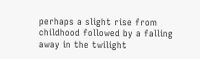perhaps a slight rise from childhood followed by a falling away in the twilight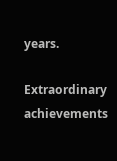years.

Extraordinary achievements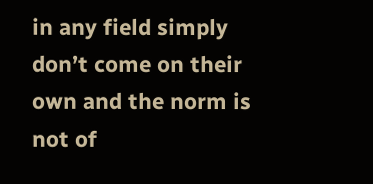in any field simply don’t come on their own and the norm is not of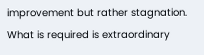improvement but rather stagnation. What is required is extraordinary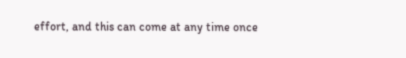effort, and this can come at any time once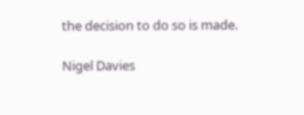the decision to do so is made.

Nigel Davies